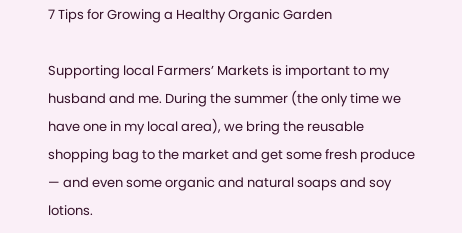7 Tips for Growing a Healthy Organic Garden

Supporting local Farmers’ Markets is important to my husband and me. During the summer (the only time we have one in my local area), we bring the reusable shopping bag to the market and get some fresh produce — and even some organic and natural soaps and soy lotions.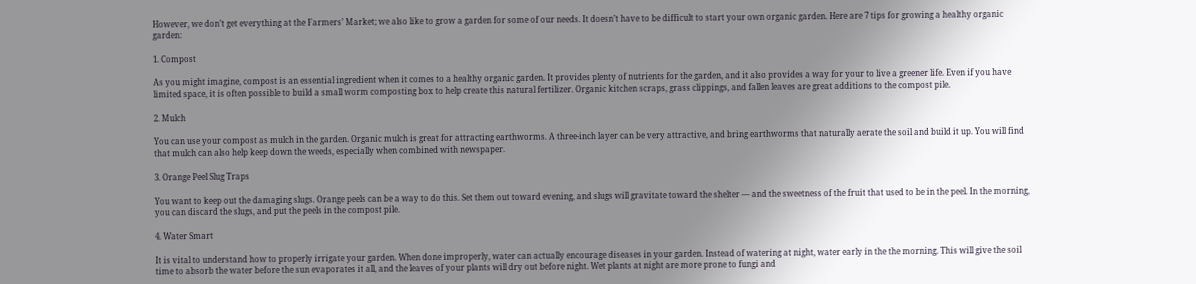However, we don’t get everything at the Farmers’ Market; we also like to grow a garden for some of our needs. It doesn’t have to be difficult to start your own organic garden. Here are 7 tips for growing a healthy organic garden:

1. Compost

As you might imagine, compost is an essential ingredient when it comes to a healthy organic garden. It provides plenty of nutrients for the garden, and it also provides a way for your to live a greener life. Even if you have limited space, it is often possible to build a small worm composting box to help create this natural fertilizer. Organic kitchen scraps, grass clippings, and fallen leaves are great additions to the compost pile.

2. Mulch

You can use your compost as mulch in the garden. Organic mulch is great for attracting earthworms. A three-inch layer can be very attractive, and bring earthworms that naturally aerate the soil and build it up. You will find that mulch can also help keep down the weeds, especially when combined with newspaper.

3. Orange Peel Slug Traps

You want to keep out the damaging slugs. Orange peels can be a way to do this. Set them out toward evening, and slugs will gravitate toward the shelter — and the sweetness of the fruit that used to be in the peel. In the morning, you can discard the slugs, and put the peels in the compost pile.

4. Water Smart

It is vital to understand how to properly irrigate your garden. When done improperly, water can actually encourage diseases in your garden. Instead of watering at night, water early in the the morning. This will give the soil time to absorb the water before the sun evaporates it all, and the leaves of your plants will dry out before night. Wet plants at night are more prone to fungi and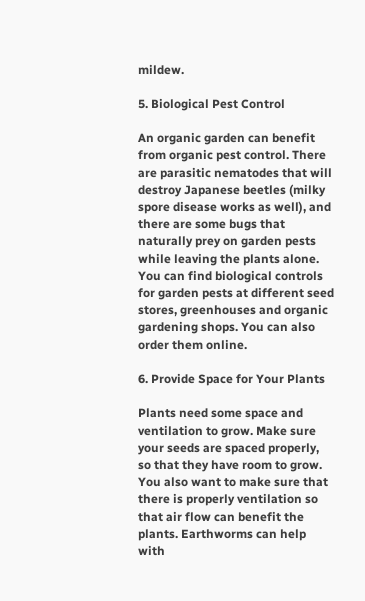mildew.

5. Biological Pest Control

An organic garden can benefit from organic pest control. There are parasitic nematodes that will destroy Japanese beetles (milky spore disease works as well), and there are some bugs that naturally prey on garden pests while leaving the plants alone. You can find biological controls for garden pests at different seed stores, greenhouses and organic gardening shops. You can also order them online.

6. Provide Space for Your Plants

Plants need some space and ventilation to grow. Make sure your seeds are spaced properly, so that they have room to grow. You also want to make sure that there is properly ventilation so that air flow can benefit the plants. Earthworms can help with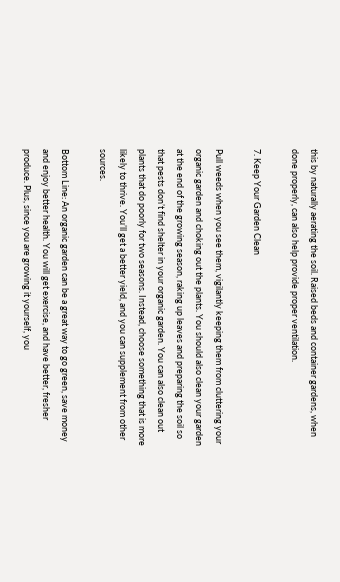this by naturally aerating the soil. Raised beds and container gardens, when done properly, can also help provide proper ventilation.

7. Keep Your Garden Clean

Pull weeds when you see them, vigilantly keeping them from cluttering your organic garden and choking out the plants. You should also clean your garden at the end of the growing season, raking up leaves and preparing the soil so that pests don’t find shelter in your organic garden. You can also clean out plants that do poorly for two seasons. Instead, choose something that is more likely to thrive. You’ll get a better yield, and you can supplement from other sources.

Bottom Line: An organic garden can be a great way to go green, save money and enjoy better health. You will get exercise, and have better, fresher produce. Plus, since you are growing it yourself, you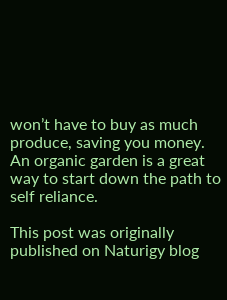won’t have to buy as much produce, saving you money. An organic garden is a great way to start down the path to self reliance.

This post was originally published on Naturigy blog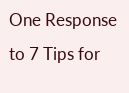One Response to 7 Tips for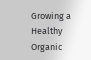Growing a Healthy Organic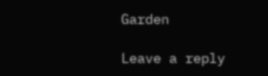Garden

Leave a reply